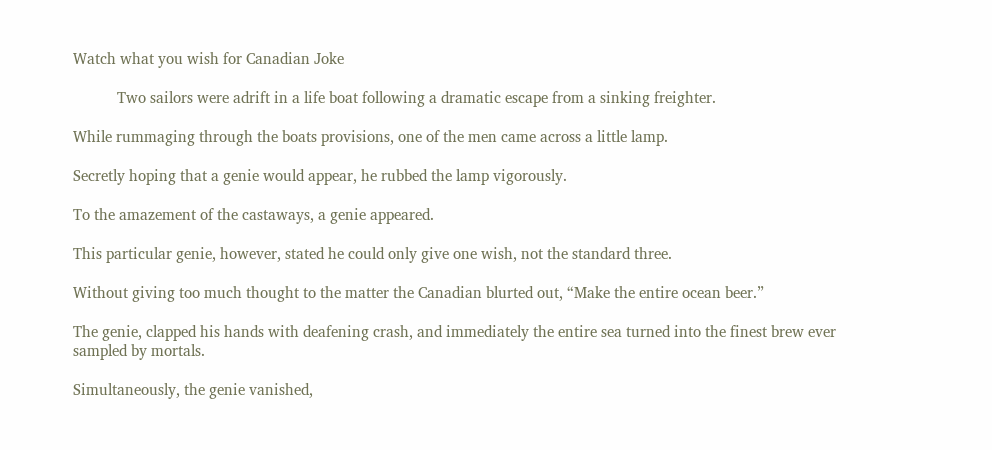Watch what you wish for Canadian Joke

           Two sailors were adrift in a life boat following a dramatic escape from a sinking freighter.

While rummaging through the boats provisions, one of the men came across a little lamp.

Secretly hoping that a genie would appear, he rubbed the lamp vigorously.

To the amazement of the castaways, a genie appeared.

This particular genie, however, stated he could only give one wish, not the standard three.

Without giving too much thought to the matter the Canadian blurted out, “Make the entire ocean beer.”

The genie, clapped his hands with deafening crash, and immediately the entire sea turned into the finest brew ever sampled by mortals.

Simultaneously, the genie vanished,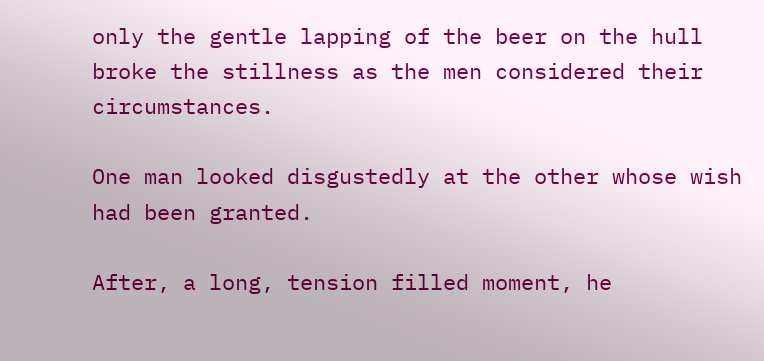only the gentle lapping of the beer on the hull broke the stillness as the men considered their circumstances.

One man looked disgustedly at the other whose wish had been granted.

After, a long, tension filled moment, he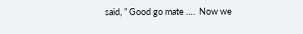said, ” Good go mate ….  Now we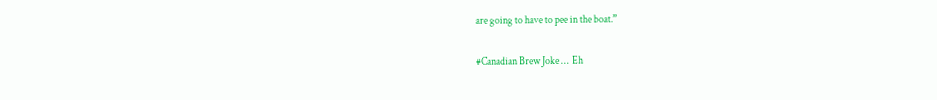are going to have to pee in the boat.”

#Canadian Brew Joke …  Eh